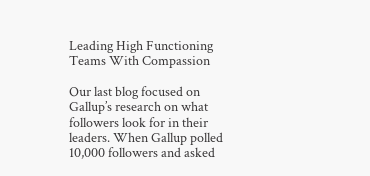Leading High Functioning Teams With Compassion

Our last blog focused on Gallup’s research on what followers look for in their leaders. When Gallup polled 10,000 followers and asked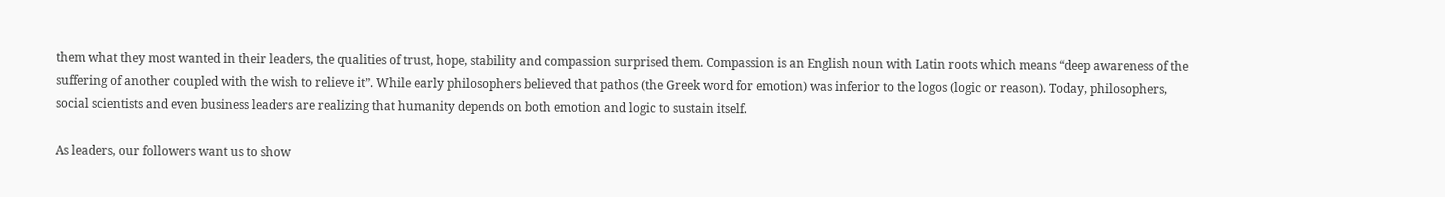them what they most wanted in their leaders, the qualities of trust, hope, stability and compassion surprised them. Compassion is an English noun with Latin roots which means “deep awareness of the suffering of another coupled with the wish to relieve it”. While early philosophers believed that pathos (the Greek word for emotion) was inferior to the logos (logic or reason). Today, philosophers, social scientists and even business leaders are realizing that humanity depends on both emotion and logic to sustain itself.

As leaders, our followers want us to show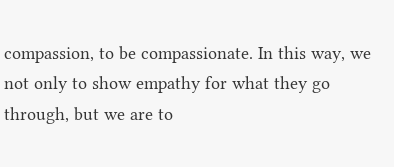compassion, to be compassionate. In this way, we not only to show empathy for what they go through, but we are to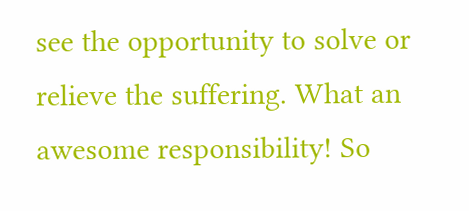see the opportunity to solve or relieve the suffering. What an awesome responsibility! So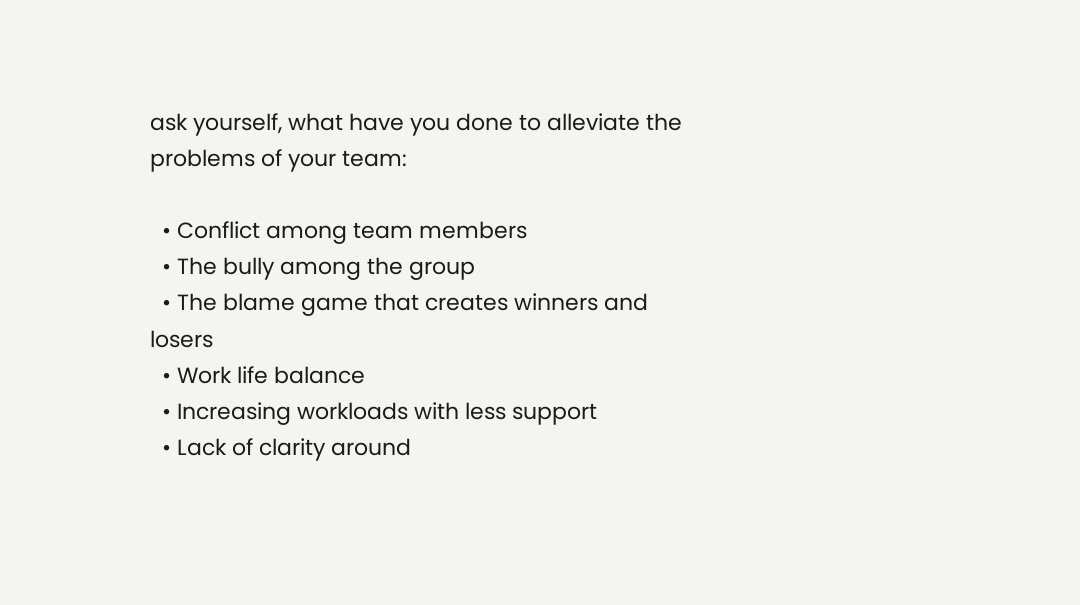ask yourself, what have you done to alleviate the problems of your team:

  • Conflict among team members
  • The bully among the group
  • The blame game that creates winners and losers
  • Work life balance
  • Increasing workloads with less support
  • Lack of clarity around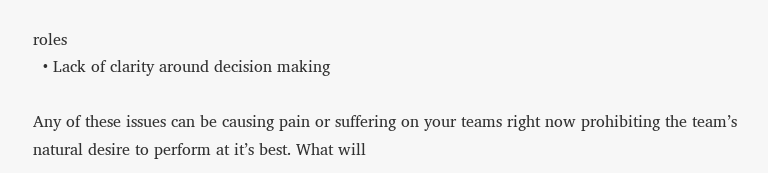roles
  • Lack of clarity around decision making

Any of these issues can be causing pain or suffering on your teams right now prohibiting the team’s natural desire to perform at it’s best. What will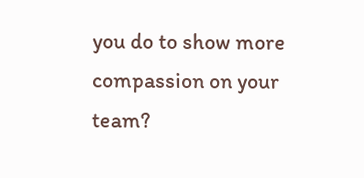you do to show more compassion on your team?